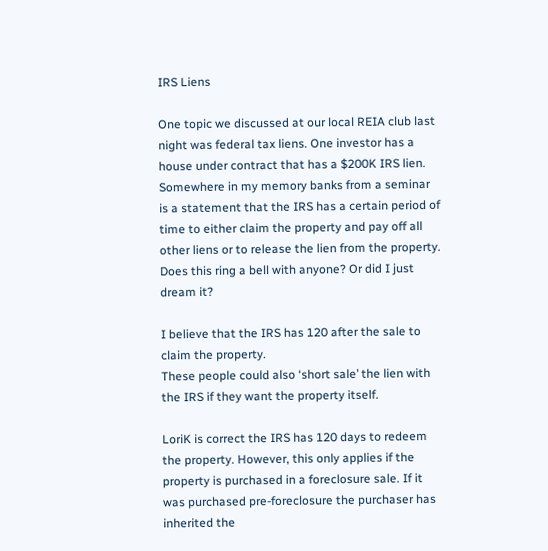IRS Liens

One topic we discussed at our local REIA club last night was federal tax liens. One investor has a house under contract that has a $200K IRS lien. Somewhere in my memory banks from a seminar is a statement that the IRS has a certain period of time to either claim the property and pay off all other liens or to release the lien from the property. Does this ring a bell with anyone? Or did I just dream it?

I believe that the IRS has 120 after the sale to claim the property.
These people could also ‘short sale’ the lien with the IRS if they want the property itself.

LoriK is correct the IRS has 120 days to redeem the property. However, this only applies if the property is purchased in a foreclosure sale. If it was purchased pre-foreclosure the purchaser has inherited the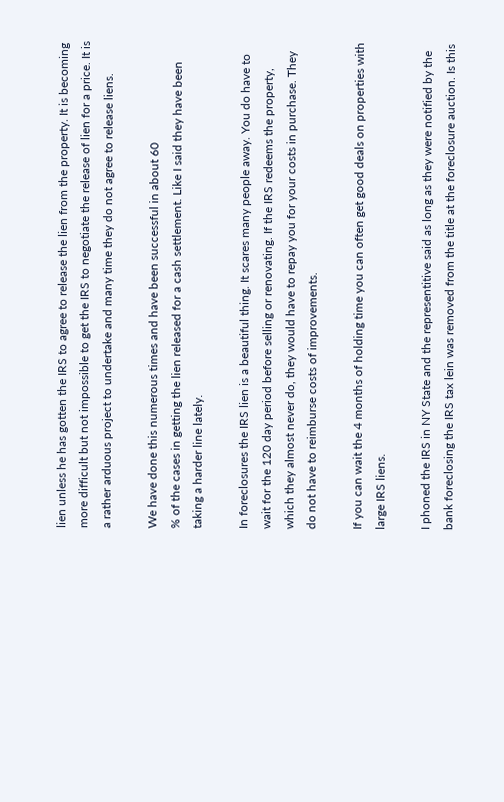lien unless he has gotten the IRS to agree to release the lien from the property. It is becoming more difficult but not impossible to get the IRS to negotiate the release of lien for a price. It is a rather arduous project to undertake and many time they do not agree to release liens.

We have done this numerous times and have been successful in about 60
% of the cases in getting the lien released for a cash settlement. Like I said they have been taking a harder line lately.

In foreclosures the IRS lien is a beautiful thing. It scares many people away. You do have to wait for the 120 day period before selling or renovating. If the IRS redeems the property, which they almost never do, they would have to repay you for your costs in purchase. They do not have to reimburse costs of improvements.

If you can wait the 4 months of holding time you can often get good deals on properties with large IRS liens.

I phoned the IRS in NY State and the representitive said as long as they were notified by the bank foreclosing the IRS tax lein was removed from the title at the foreclosure auction. Is this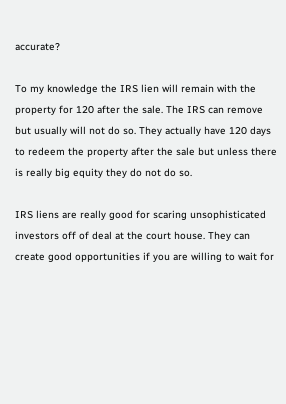accurate?

To my knowledge the IRS lien will remain with the property for 120 after the sale. The IRS can remove but usually will not do so. They actually have 120 days to redeem the property after the sale but unless there is really big equity they do not do so.

IRS liens are really good for scaring unsophisticated investors off of deal at the court house. They can create good opportunities if you are willing to wait for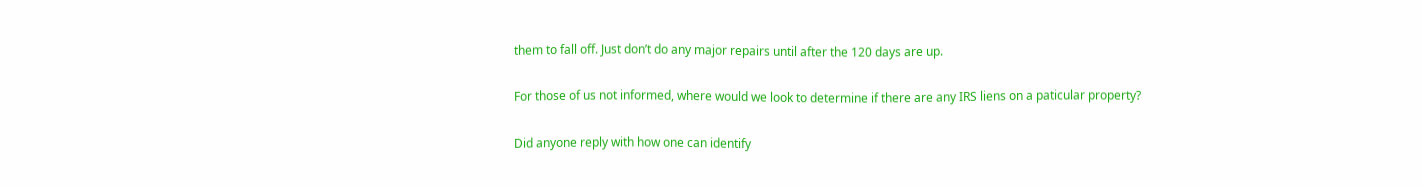them to fall off. Just don’t do any major repairs until after the 120 days are up.

For those of us not informed, where would we look to determine if there are any IRS liens on a paticular property?

Did anyone reply with how one can identify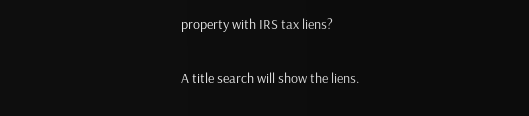property with IRS tax liens?

A title search will show the liens.